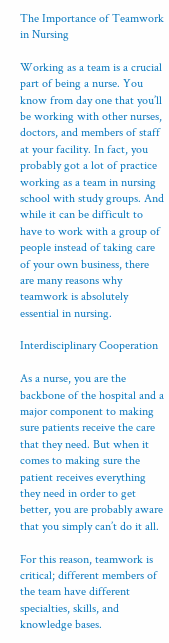The Importance of Teamwork in Nursing

Working as a team is a crucial part of being a nurse. You know from day one that you’ll be working with other nurses, doctors, and members of staff at your facility. In fact, you probably got a lot of practice working as a team in nursing school with study groups. And while it can be difficult to have to work with a group of people instead of taking care of your own business, there are many reasons why teamwork is absolutely essential in nursing.

Interdisciplinary Cooperation

As a nurse, you are the backbone of the hospital and a major component to making sure patients receive the care that they need. But when it comes to making sure the patient receives everything they need in order to get better, you are probably aware that you simply can’t do it all.

For this reason, teamwork is critical; different members of the team have different specialties, skills, and knowledge bases.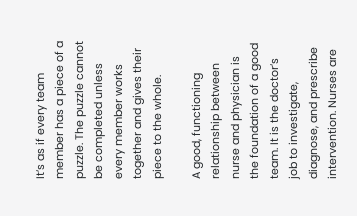It’s as if every team member has a piece of a puzzle. The puzzle cannot be completed unless every member works together and gives their piece to the whole.

A good, functioning relationship between nurse and physician is the foundation of a good team. It is the doctor’s job to investigate, diagnose, and prescribe intervention. Nurses are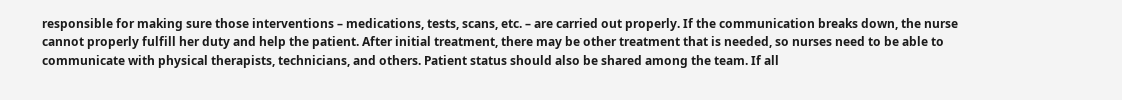responsible for making sure those interventions – medications, tests, scans, etc. – are carried out properly. If the communication breaks down, the nurse cannot properly fulfill her duty and help the patient. After initial treatment, there may be other treatment that is needed, so nurses need to be able to communicate with physical therapists, technicians, and others. Patient status should also be shared among the team. If all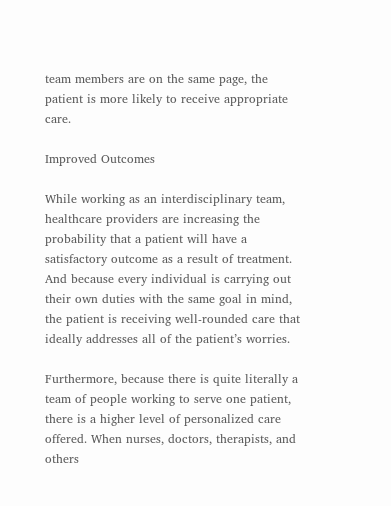team members are on the same page, the patient is more likely to receive appropriate care.

Improved Outcomes

While working as an interdisciplinary team, healthcare providers are increasing the probability that a patient will have a satisfactory outcome as a result of treatment.  And because every individual is carrying out their own duties with the same goal in mind, the patient is receiving well-rounded care that ideally addresses all of the patient’s worries.

Furthermore, because there is quite literally a team of people working to serve one patient, there is a higher level of personalized care offered. When nurses, doctors, therapists, and others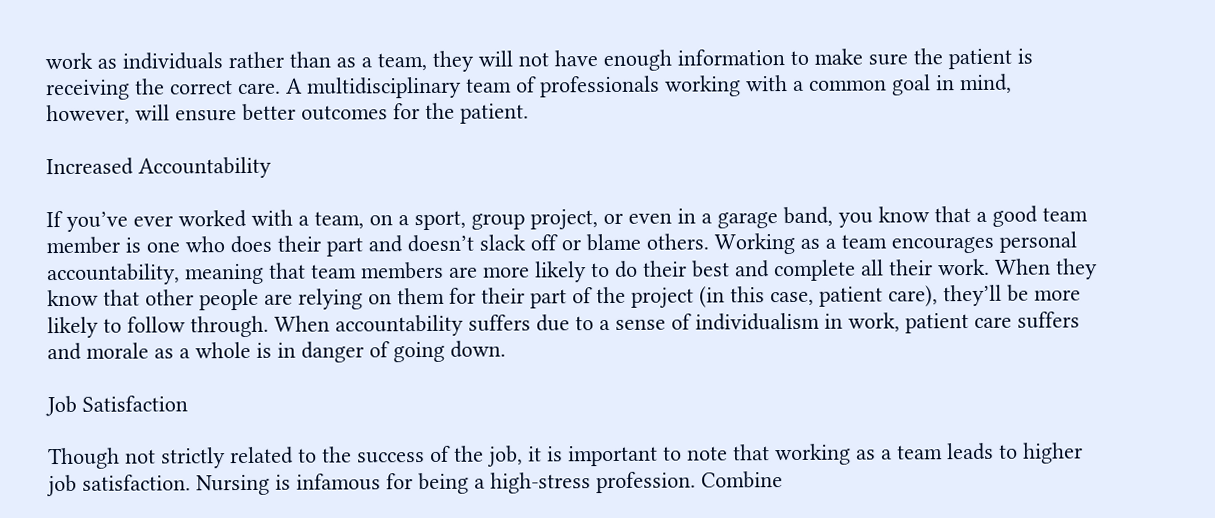work as individuals rather than as a team, they will not have enough information to make sure the patient is receiving the correct care. A multidisciplinary team of professionals working with a common goal in mind, however, will ensure better outcomes for the patient.

Increased Accountability

If you’ve ever worked with a team, on a sport, group project, or even in a garage band, you know that a good team member is one who does their part and doesn’t slack off or blame others. Working as a team encourages personal accountability, meaning that team members are more likely to do their best and complete all their work. When they know that other people are relying on them for their part of the project (in this case, patient care), they’ll be more likely to follow through. When accountability suffers due to a sense of individualism in work, patient care suffers and morale as a whole is in danger of going down.

Job Satisfaction

Though not strictly related to the success of the job, it is important to note that working as a team leads to higher job satisfaction. Nursing is infamous for being a high-stress profession. Combine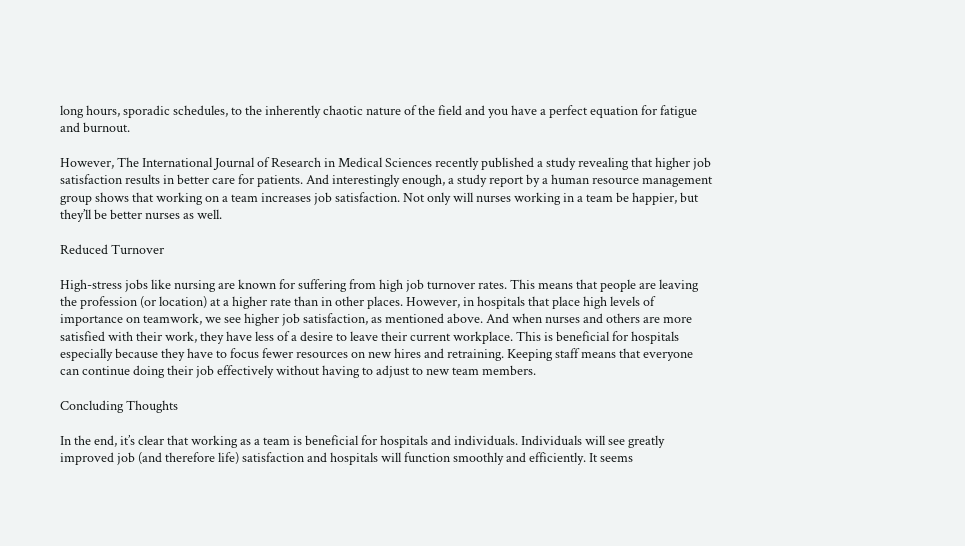long hours, sporadic schedules, to the inherently chaotic nature of the field and you have a perfect equation for fatigue and burnout.

However, The International Journal of Research in Medical Sciences recently published a study revealing that higher job satisfaction results in better care for patients. And interestingly enough, a study report by a human resource management group shows that working on a team increases job satisfaction. Not only will nurses working in a team be happier, but they’ll be better nurses as well.

Reduced Turnover

High-stress jobs like nursing are known for suffering from high job turnover rates. This means that people are leaving the profession (or location) at a higher rate than in other places. However, in hospitals that place high levels of importance on teamwork, we see higher job satisfaction, as mentioned above. And when nurses and others are more satisfied with their work, they have less of a desire to leave their current workplace. This is beneficial for hospitals especially because they have to focus fewer resources on new hires and retraining. Keeping staff means that everyone can continue doing their job effectively without having to adjust to new team members.

Concluding Thoughts

In the end, it’s clear that working as a team is beneficial for hospitals and individuals. Individuals will see greatly improved job (and therefore life) satisfaction and hospitals will function smoothly and efficiently. It seems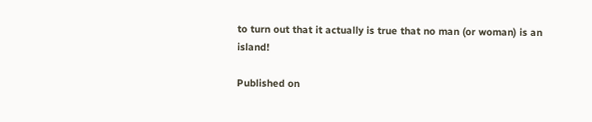to turn out that it actually is true that no man (or woman) is an island!

Published on